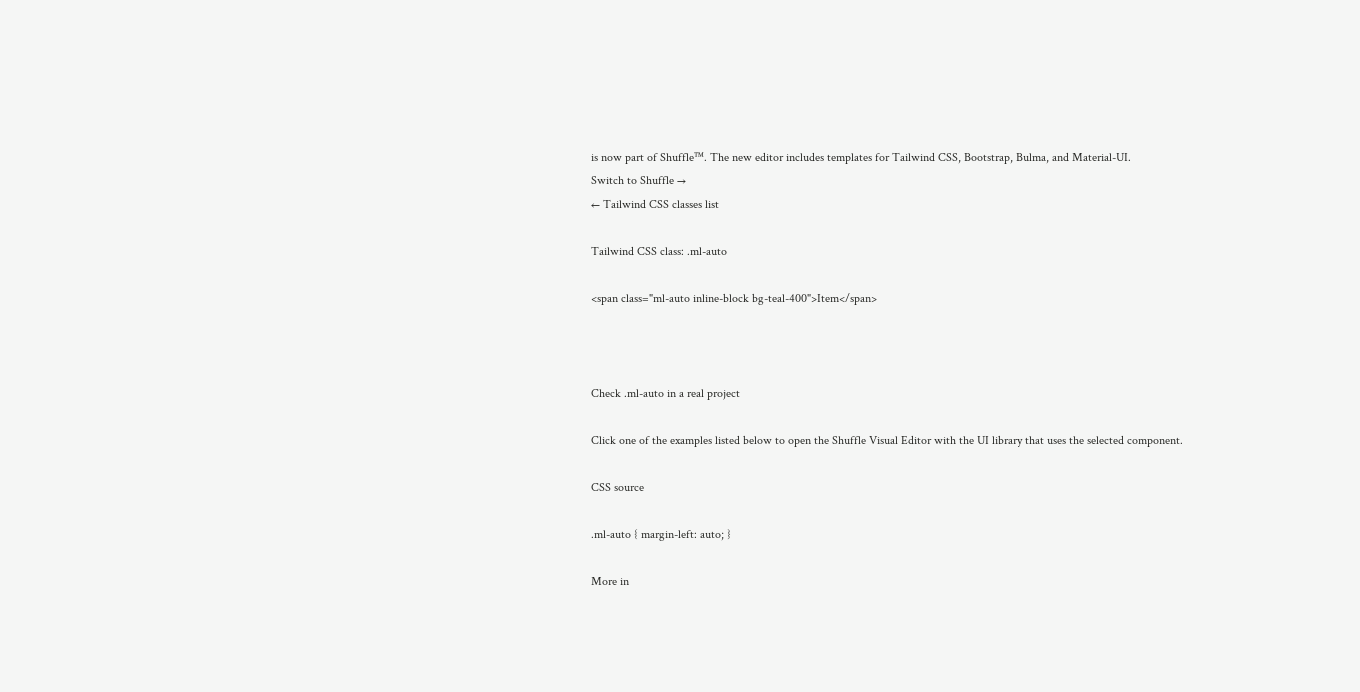is now part of Shuffle™. The new editor includes templates for Tailwind CSS, Bootstrap, Bulma, and Material-UI.
Switch to Shuffle →
← Tailwind CSS classes list

Tailwind CSS class: .ml-auto

<span class="ml-auto inline-block bg-teal-400">Item</span>



Check .ml-auto in a real project

Click one of the examples listed below to open the Shuffle Visual Editor with the UI library that uses the selected component.

CSS source

.ml-auto { margin-left: auto; }

More in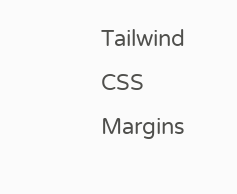Tailwind CSS Margins